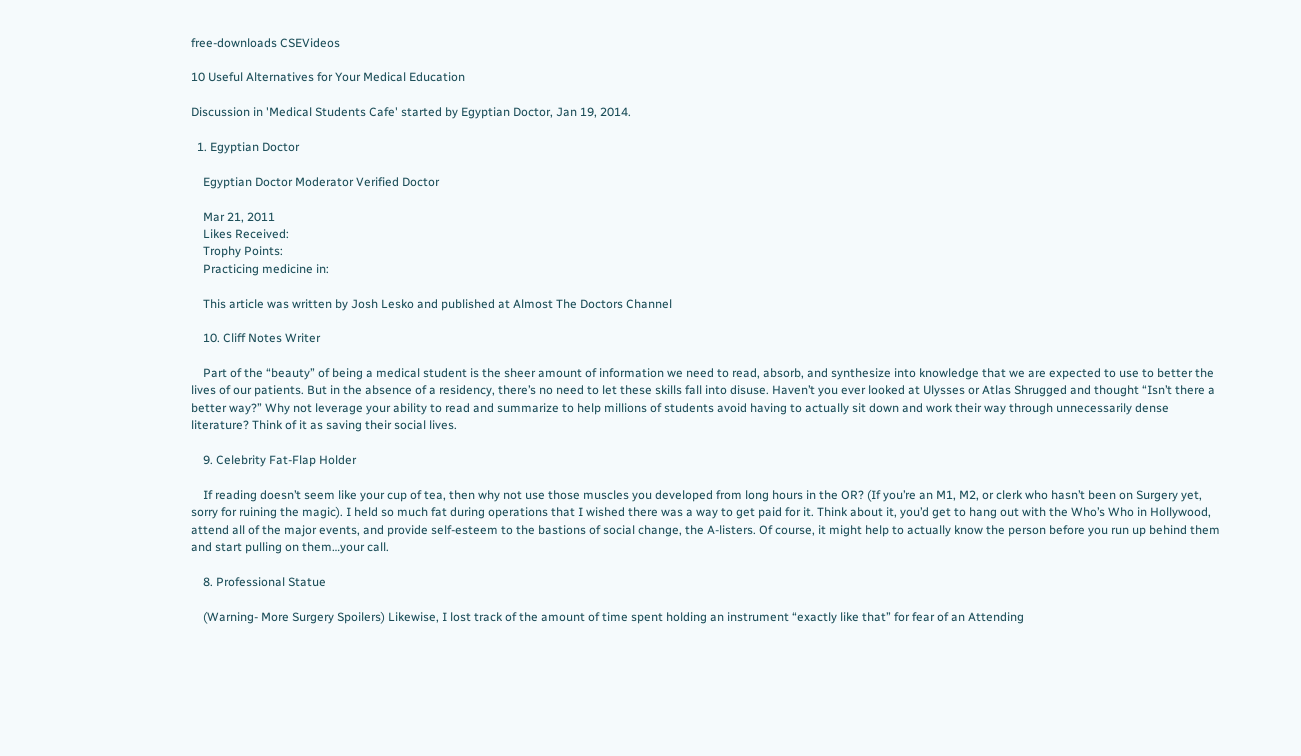free-downloads CSEVideos

10 Useful Alternatives for Your Medical Education

Discussion in 'Medical Students Cafe' started by Egyptian Doctor, Jan 19, 2014.

  1. Egyptian Doctor

    Egyptian Doctor Moderator Verified Doctor

    Mar 21, 2011
    Likes Received:
    Trophy Points:
    Practicing medicine in:

    This article was written by Josh Lesko and published at Almost The Doctors Channel

    10. Cliff Notes Writer

    Part of the “beauty” of being a medical student is the sheer amount of information we need to read, absorb, and synthesize into knowledge that we are expected to use to better the lives of our patients. But in the absence of a residency, there’s no need to let these skills fall into disuse. Haven’t you ever looked at Ulysses or Atlas Shrugged and thought “Isn’t there a better way?” Why not leverage your ability to read and summarize to help millions of students avoid having to actually sit down and work their way through unnecessarily dense literature? Think of it as saving their social lives.

    9. Celebrity Fat-Flap Holder

    If reading doesn’t seem like your cup of tea, then why not use those muscles you developed from long hours in the OR? (If you’re an M1, M2, or clerk who hasn’t been on Surgery yet, sorry for ruining the magic). I held so much fat during operations that I wished there was a way to get paid for it. Think about it, you’d get to hang out with the Who’s Who in Hollywood, attend all of the major events, and provide self-esteem to the bastions of social change, the A-listers. Of course, it might help to actually know the person before you run up behind them and start pulling on them…your call.

    8. Professional Statue

    (Warning- More Surgery Spoilers) Likewise, I lost track of the amount of time spent holding an instrument “exactly like that” for fear of an Attending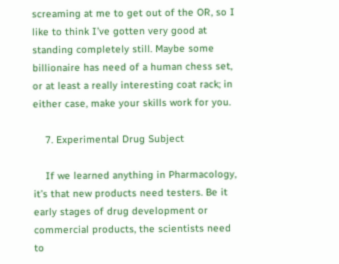screaming at me to get out of the OR, so I like to think I’ve gotten very good at standing completely still. Maybe some billionaire has need of a human chess set, or at least a really interesting coat rack; in either case, make your skills work for you.

    7. Experimental Drug Subject

    If we learned anything in Pharmacology, it’s that new products need testers. Be it early stages of drug development or commercial products, the scientists need to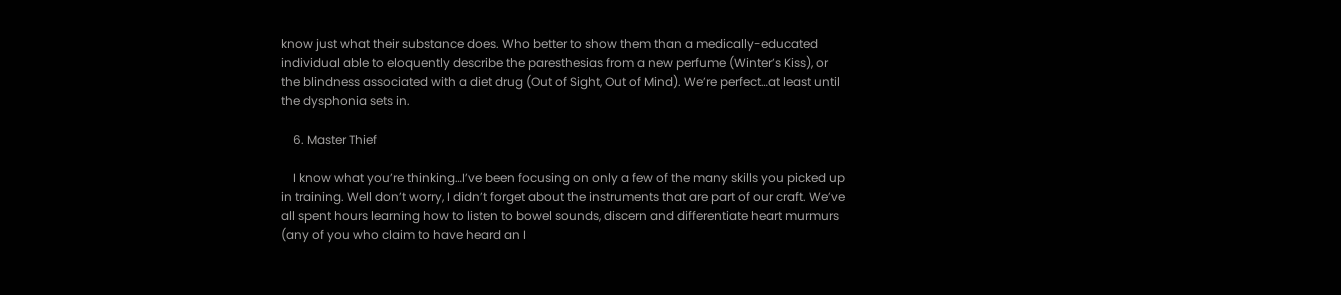know just what their substance does. Who better to show them than a medically-educated individual able to eloquently describe the paresthesias from a new perfume (Winter’s Kiss), or the blindness associated with a diet drug (Out of Sight, Out of Mind). We’re perfect…at least until the dysphonia sets in.

    6. Master Thief

    I know what you’re thinking…I’ve been focusing on only a few of the many skills you picked up in training. Well don’t worry, I didn’t forget about the instruments that are part of our craft. We’ve all spent hours learning how to listen to bowel sounds, discern and differentiate heart murmurs (any of you who claim to have heard an I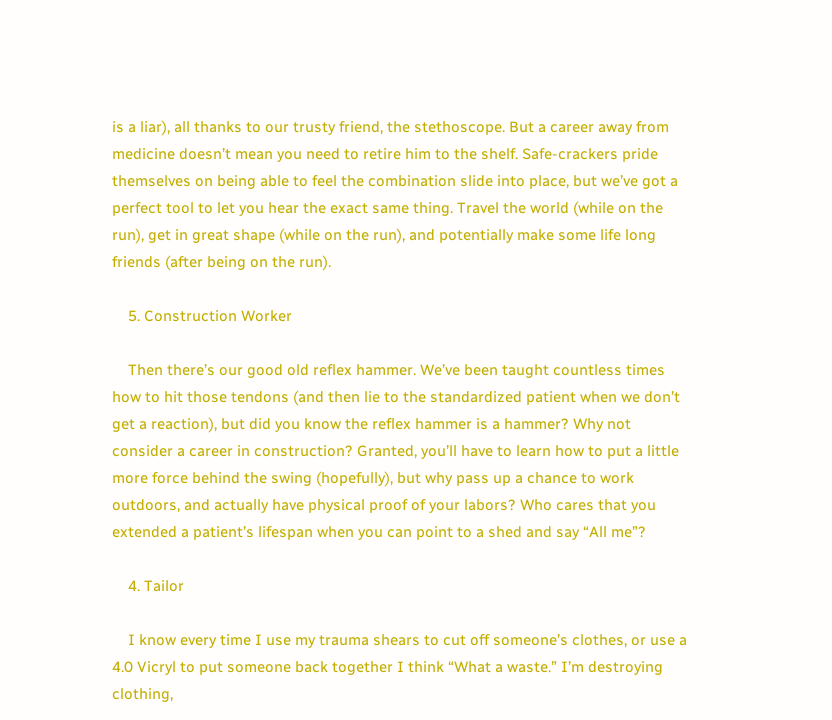is a liar), all thanks to our trusty friend, the stethoscope. But a career away from medicine doesn’t mean you need to retire him to the shelf. Safe-crackers pride themselves on being able to feel the combination slide into place, but we’ve got a perfect tool to let you hear the exact same thing. Travel the world (while on the run), get in great shape (while on the run), and potentially make some life long friends (after being on the run).

    5. Construction Worker

    Then there’s our good old reflex hammer. We’ve been taught countless times how to hit those tendons (and then lie to the standardized patient when we don’t get a reaction), but did you know the reflex hammer is a hammer? Why not consider a career in construction? Granted, you’ll have to learn how to put a little more force behind the swing (hopefully), but why pass up a chance to work outdoors, and actually have physical proof of your labors? Who cares that you extended a patient’s lifespan when you can point to a shed and say “All me”?

    4. Tailor

    I know every time I use my trauma shears to cut off someone’s clothes, or use a 4.0 Vicryl to put someone back together I think “What a waste.” I’m destroying clothing,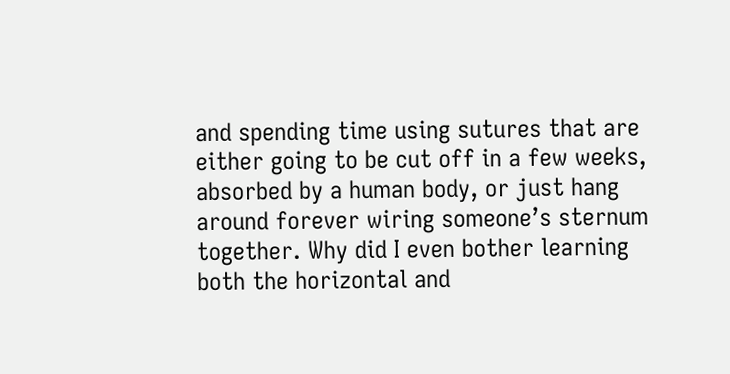and spending time using sutures that are either going to be cut off in a few weeks, absorbed by a human body, or just hang around forever wiring someone’s sternum together. Why did I even bother learning both the horizontal and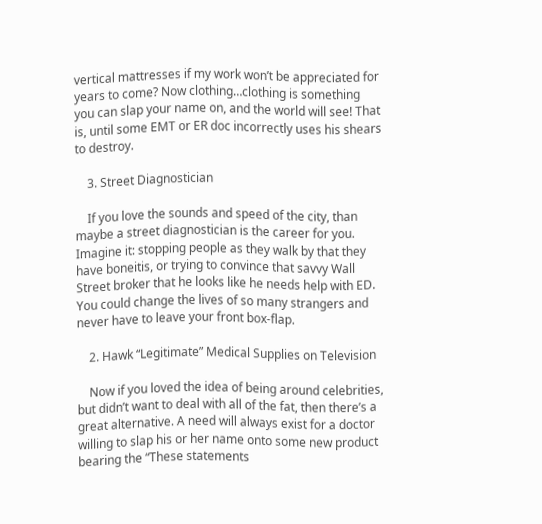vertical mattresses if my work won’t be appreciated for years to come? Now clothing…clothing is something you can slap your name on, and the world will see! That is, until some EMT or ER doc incorrectly uses his shears to destroy.

    3. Street Diagnostician

    If you love the sounds and speed of the city, than maybe a street diagnostician is the career for you. Imagine it: stopping people as they walk by that they have boneitis, or trying to convince that savvy Wall Street broker that he looks like he needs help with ED. You could change the lives of so many strangers and never have to leave your front box-flap.

    2. Hawk “Legitimate” Medical Supplies on Television

    Now if you loved the idea of being around celebrities, but didn’t want to deal with all of the fat, then there’s a great alternative. A need will always exist for a doctor willing to slap his or her name onto some new product bearing the “These statements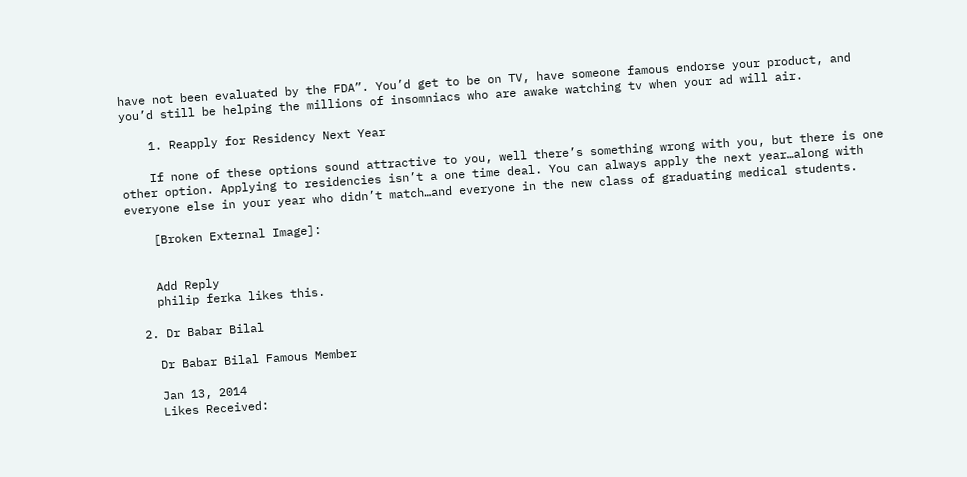have not been evaluated by the FDA”. You’d get to be on TV, have someone famous endorse your product, and you’d still be helping the millions of insomniacs who are awake watching tv when your ad will air.

    1. Reapply for Residency Next Year

    If none of these options sound attractive to you, well there’s something wrong with you, but there is one other option. Applying to residencies isn’t a one time deal. You can always apply the next year…along with everyone else in your year who didn’t match…and everyone in the new class of graduating medical students.

    [Broken External Image]:


    Add Reply
    philip ferka likes this.

  2. Dr Babar Bilal

    Dr Babar Bilal Famous Member

    Jan 13, 2014
    Likes Received: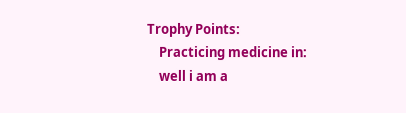Trophy Points:
    Practicing medicine in:
    well i am a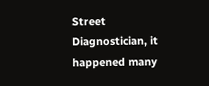Street Diagnostician, it happened many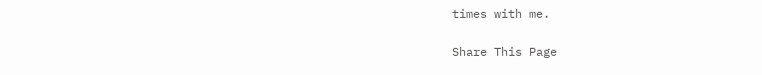times with me.

Share This Page